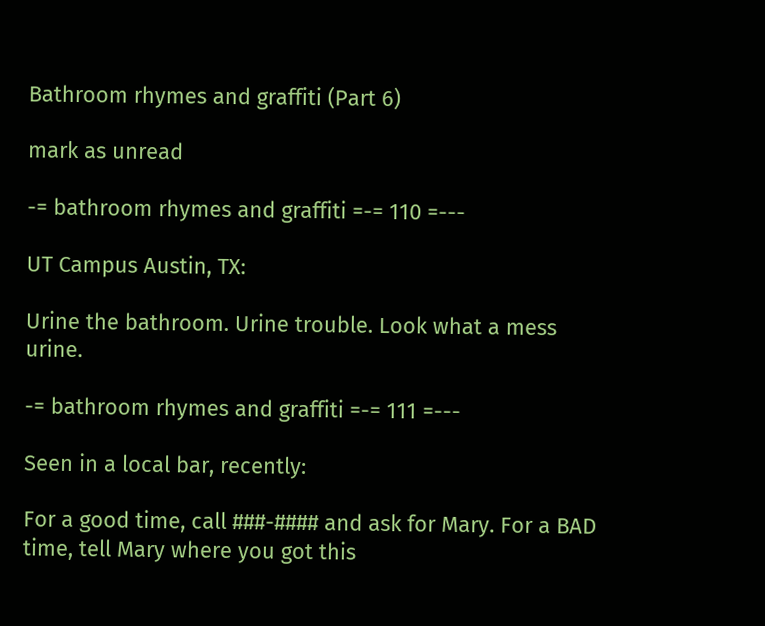Bathroom rhymes and graffiti (Part 6)

mark as unread

-= bathroom rhymes and graffiti =-= 110 =---

UT Campus Austin, TX:

Urine the bathroom. Urine trouble. Look what a mess urine.

-= bathroom rhymes and graffiti =-= 111 =---

Seen in a local bar, recently:

For a good time, call ###-#### and ask for Mary. For a BAD time, tell Mary where you got this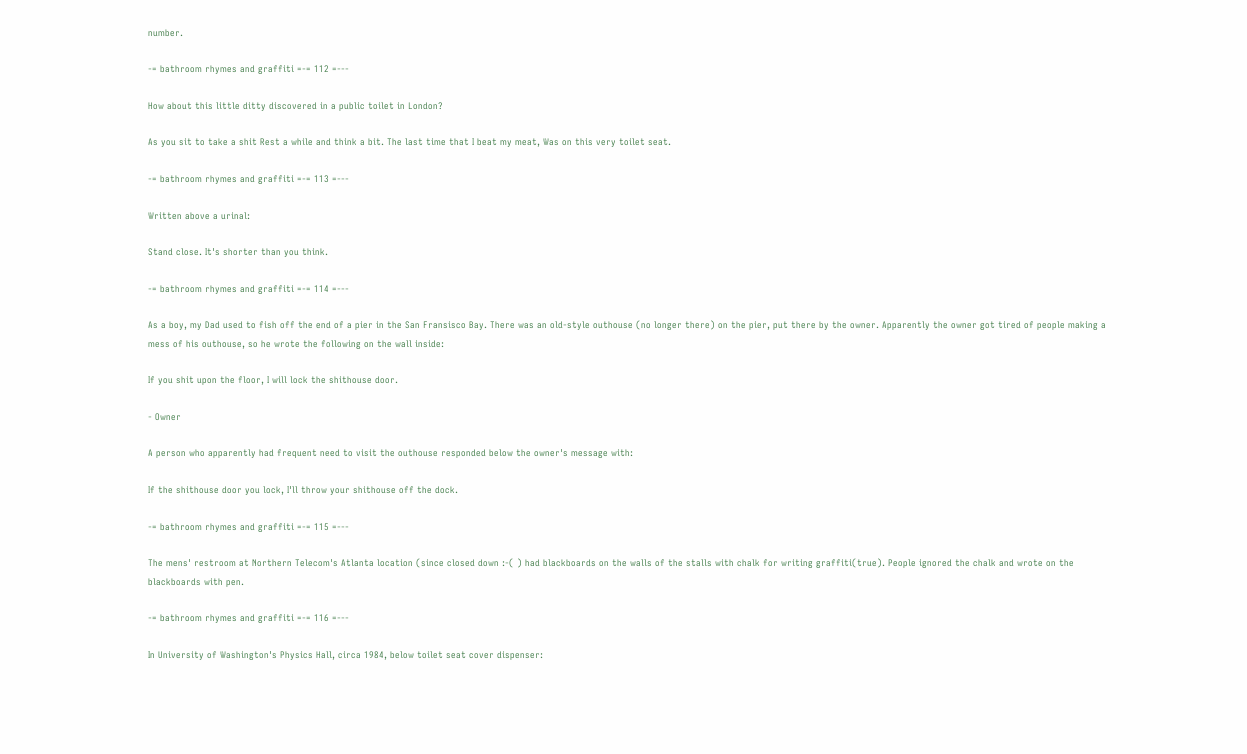number.

-= bathroom rhymes and graffiti =-= 112 =---

How about this little ditty discovered in a public toilet in London?

As you sit to take a shit Rest a while and think a bit. The last time that I beat my meat, Was on this very toilet seat.

-= bathroom rhymes and graffiti =-= 113 =---

Written above a urinal:

Stand close. It's shorter than you think.

-= bathroom rhymes and graffiti =-= 114 =---

As a boy, my Dad used to fish off the end of a pier in the San Fransisco Bay. There was an old-style outhouse (no longer there) on the pier, put there by the owner. Apparently the owner got tired of people making a mess of his outhouse, so he wrote the following on the wall inside:

If you shit upon the floor, I will lock the shithouse door.

- Owner

A person who apparently had frequent need to visit the outhouse responded below the owner's message with:

If the shithouse door you lock, I'll throw your shithouse off the dock.

-= bathroom rhymes and graffiti =-= 115 =---

The mens' restroom at Northern Telecom's Atlanta location (since closed down :-( ) had blackboards on the walls of the stalls with chalk for writing graffiti(true). People ignored the chalk and wrote on the blackboards with pen.

-= bathroom rhymes and graffiti =-= 116 =---

In University of Washington's Physics Hall, circa 1984, below toilet seat cover dispenser: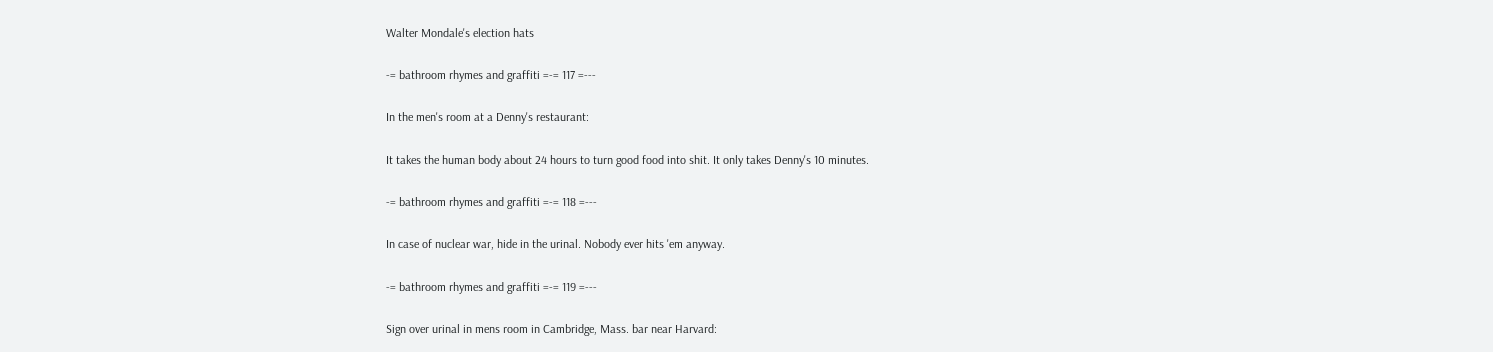Walter Mondale's election hats

-= bathroom rhymes and graffiti =-= 117 =---

In the men's room at a Denny's restaurant:

It takes the human body about 24 hours to turn good food into shit. It only takes Denny's 10 minutes.

-= bathroom rhymes and graffiti =-= 118 =---

In case of nuclear war, hide in the urinal. Nobody ever hits 'em anyway.

-= bathroom rhymes and graffiti =-= 119 =---

Sign over urinal in mens room in Cambridge, Mass. bar near Harvard: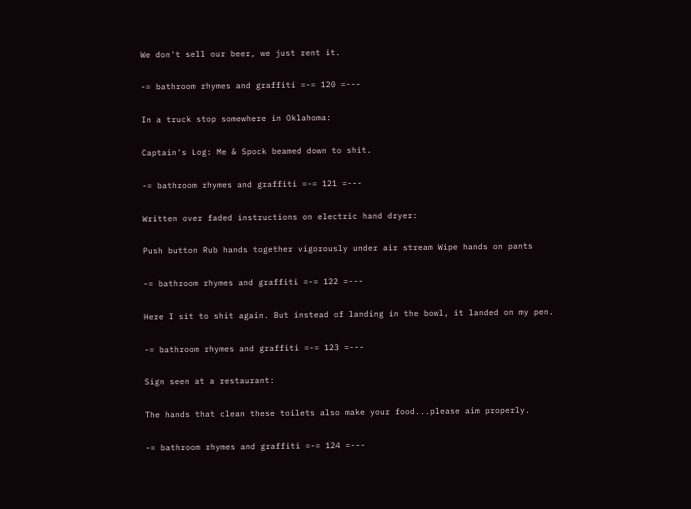We don't sell our beer, we just rent it.

-= bathroom rhymes and graffiti =-= 120 =---

In a truck stop somewhere in Oklahoma:

Captain's Log: Me & Spock beamed down to shit.

-= bathroom rhymes and graffiti =-= 121 =---

Written over faded instructions on electric hand dryer:

Push button Rub hands together vigorously under air stream Wipe hands on pants

-= bathroom rhymes and graffiti =-= 122 =---

Here I sit to shit again. But instead of landing in the bowl, it landed on my pen.

-= bathroom rhymes and graffiti =-= 123 =---

Sign seen at a restaurant:

The hands that clean these toilets also make your food...please aim properly.

-= bathroom rhymes and graffiti =-= 124 =---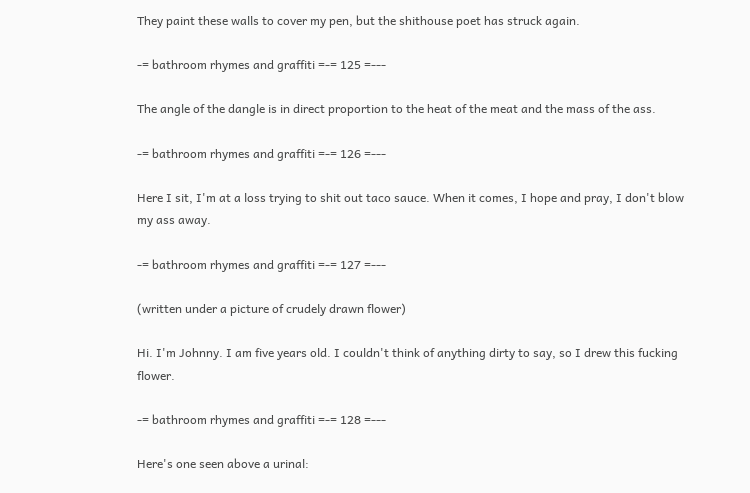They paint these walls to cover my pen, but the shithouse poet has struck again.

-= bathroom rhymes and graffiti =-= 125 =---

The angle of the dangle is in direct proportion to the heat of the meat and the mass of the ass.

-= bathroom rhymes and graffiti =-= 126 =---

Here I sit, I'm at a loss trying to shit out taco sauce. When it comes, I hope and pray, I don't blow my ass away.

-= bathroom rhymes and graffiti =-= 127 =---

(written under a picture of crudely drawn flower)

Hi. I'm Johnny. I am five years old. I couldn't think of anything dirty to say, so I drew this fucking flower.

-= bathroom rhymes and graffiti =-= 128 =---

Here's one seen above a urinal: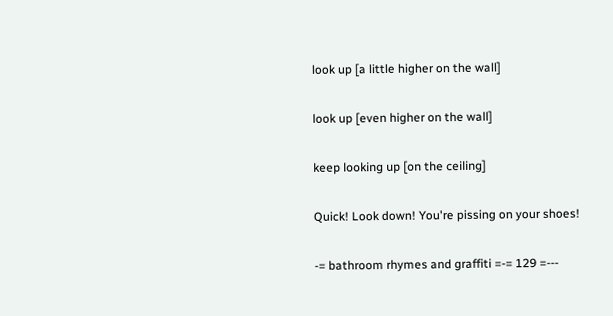look up [a little higher on the wall]

look up [even higher on the wall]

keep looking up [on the ceiling]

Quick! Look down! You're pissing on your shoes!

-= bathroom rhymes and graffiti =-= 129 =---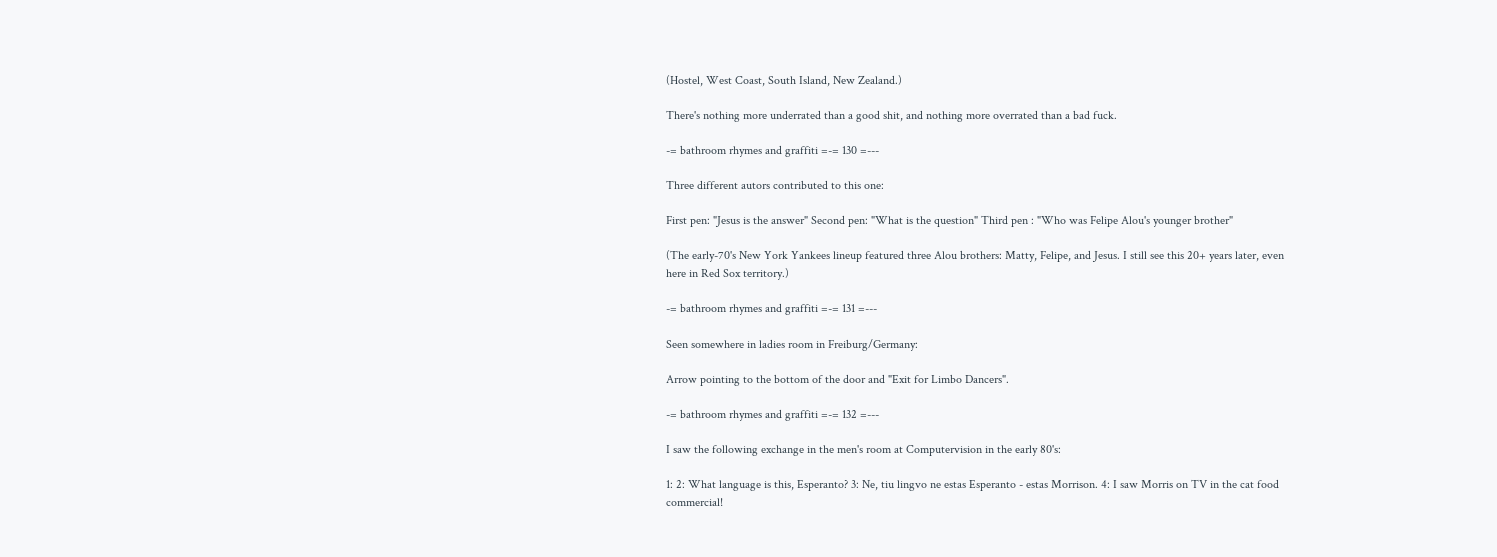(Hostel, West Coast, South Island, New Zealand.)

There's nothing more underrated than a good shit, and nothing more overrated than a bad fuck.

-= bathroom rhymes and graffiti =-= 130 =---

Three different autors contributed to this one:

First pen: "Jesus is the answer" Second pen: "What is the question" Third pen : "Who was Felipe Alou's younger brother"

(The early-70's New York Yankees lineup featured three Alou brothers: Matty, Felipe, and Jesus. I still see this 20+ years later, even here in Red Sox territory.)

-= bathroom rhymes and graffiti =-= 131 =---

Seen somewhere in ladies room in Freiburg/Germany:

Arrow pointing to the bottom of the door and "Exit for Limbo Dancers".

-= bathroom rhymes and graffiti =-= 132 =---

I saw the following exchange in the men's room at Computervision in the early 80's:

1: 2: What language is this, Esperanto? 3: Ne, tiu lingvo ne estas Esperanto - estas Morrison. 4: I saw Morris on TV in the cat food commercial!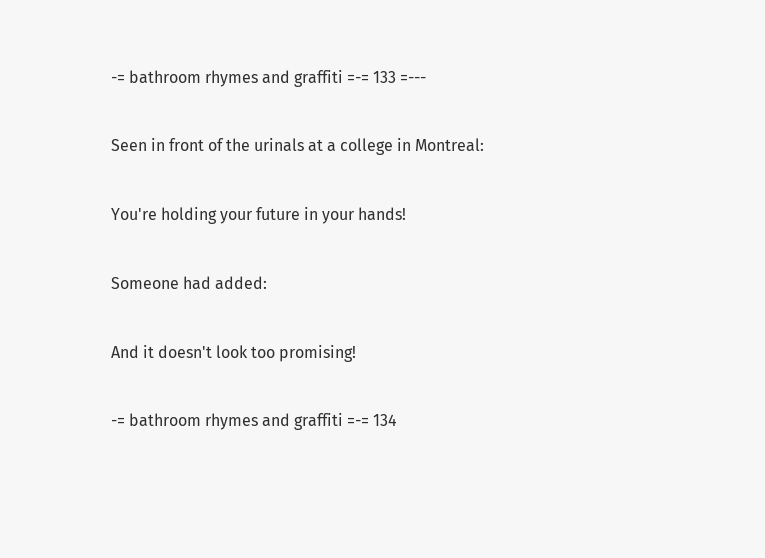-= bathroom rhymes and graffiti =-= 133 =---

Seen in front of the urinals at a college in Montreal:

You're holding your future in your hands!

Someone had added:

And it doesn't look too promising!

-= bathroom rhymes and graffiti =-= 134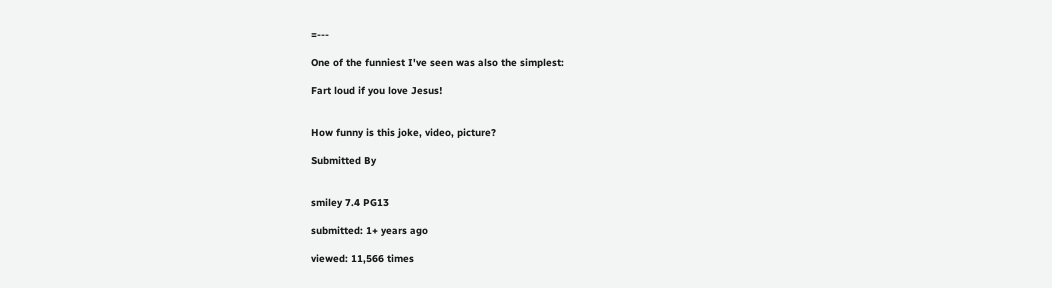=---

One of the funniest I've seen was also the simplest:

Fart loud if you love Jesus!


How funny is this joke, video, picture?

Submitted By


smiley 7.4 PG13

submitted: 1+ years ago

viewed: 11,566 times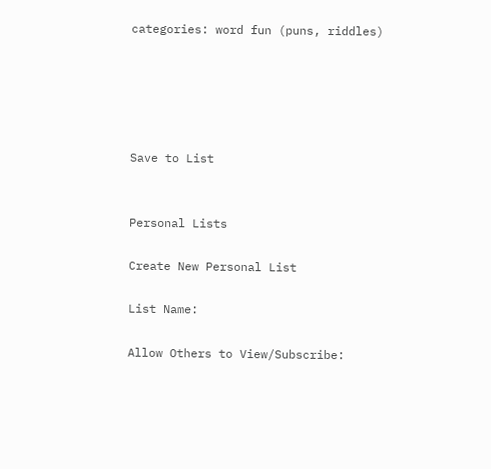categories: word fun (puns, riddles)





Save to List


Personal Lists

Create New Personal List

List Name:

Allow Others to View/Subscribe: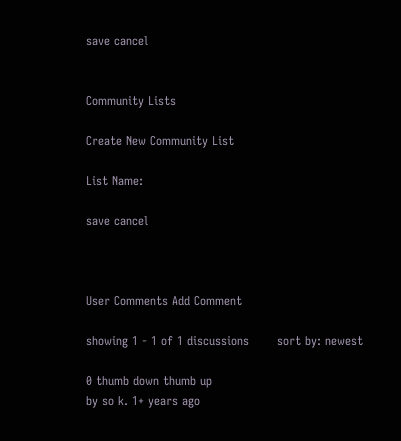save cancel


Community Lists

Create New Community List

List Name:

save cancel



User Comments Add Comment

showing 1 - 1 of 1 discussions       sort by: newest

0 thumb down thumb up
by so k. 1+ years ago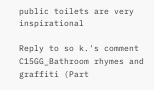public toilets are very inspirational

Reply to so k.'s comment
C15GG_Bathroom rhymes and graffiti (Part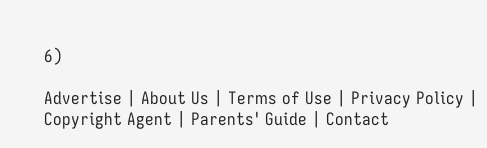6)

Advertise | About Us | Terms of Use | Privacy Policy | Copyright Agent | Parents' Guide | Contact